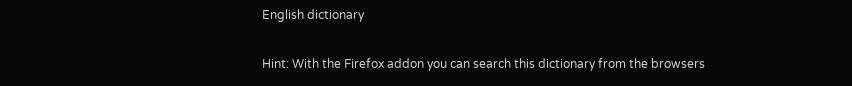English dictionary

Hint: With the Firefox addon you can search this dictionary from the browsers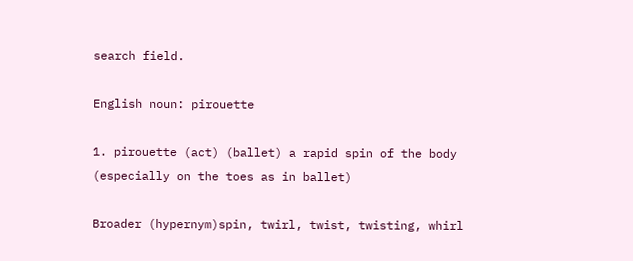search field.

English noun: pirouette

1. pirouette (act) (ballet) a rapid spin of the body (especially on the toes as in ballet)

Broader (hypernym)spin, twirl, twist, twisting, whirl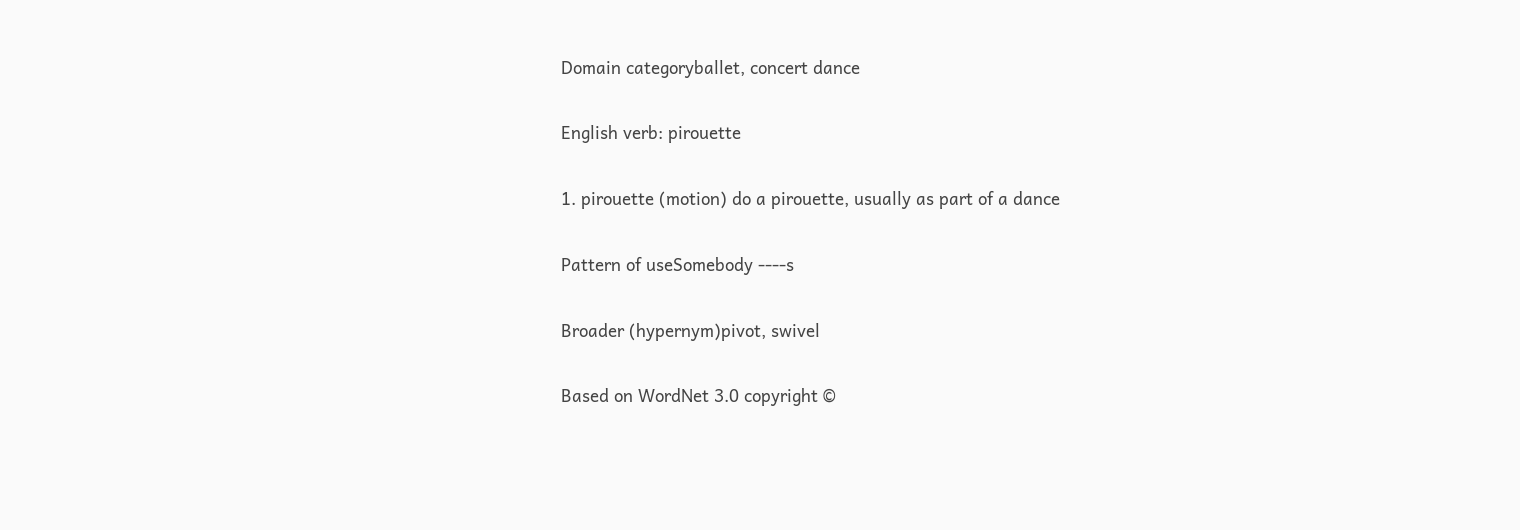Domain categoryballet, concert dance

English verb: pirouette

1. pirouette (motion) do a pirouette, usually as part of a dance

Pattern of useSomebody ----s

Broader (hypernym)pivot, swivel

Based on WordNet 3.0 copyright ©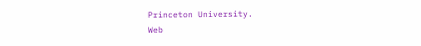Princeton University.
Web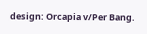design: Orcapia v/Per Bang.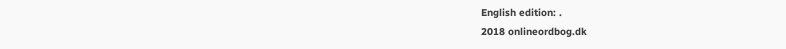English edition: .
2018 onlineordbog.dk